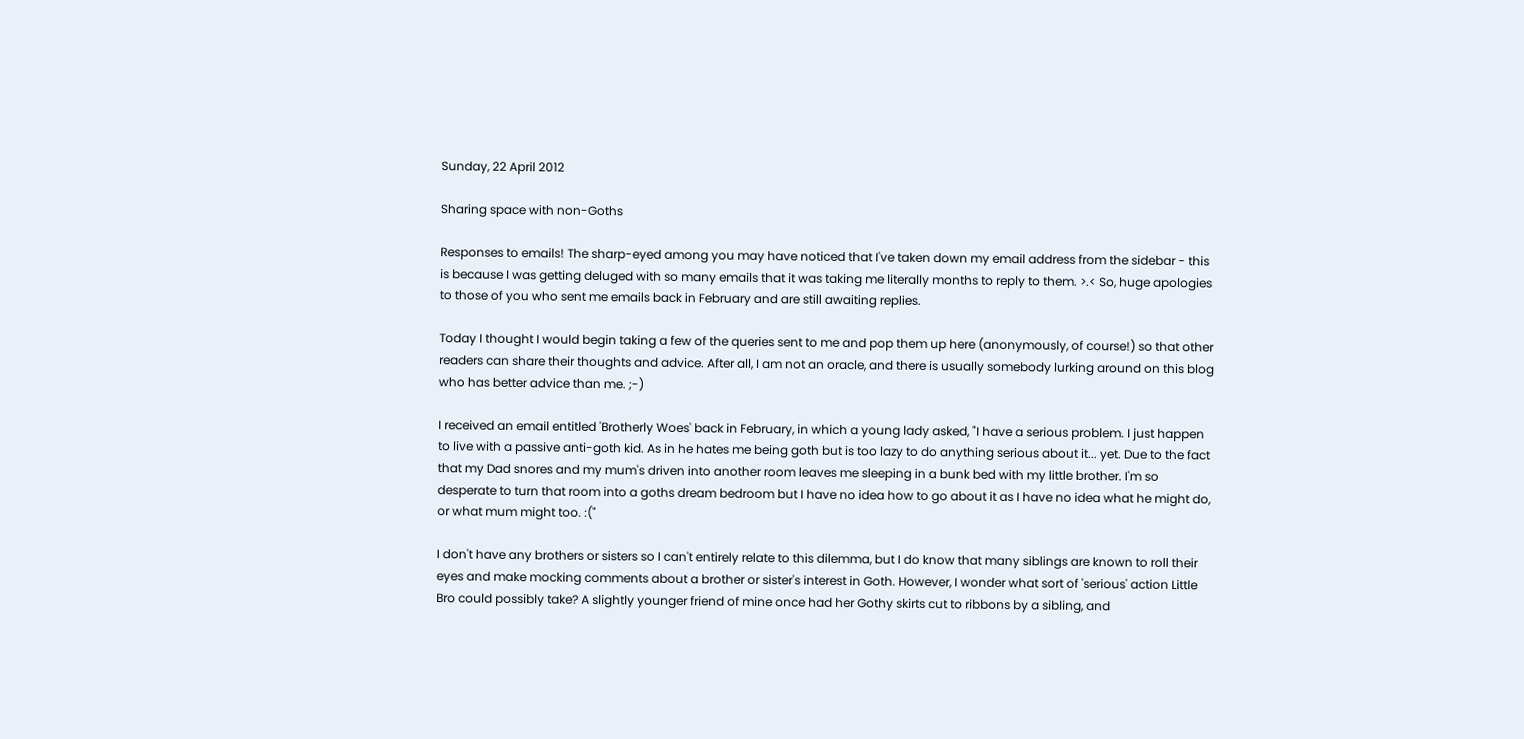Sunday, 22 April 2012

Sharing space with non-Goths

Responses to emails! The sharp-eyed among you may have noticed that I've taken down my email address from the sidebar - this is because I was getting deluged with so many emails that it was taking me literally months to reply to them. >.< So, huge apologies to those of you who sent me emails back in February and are still awaiting replies.

Today I thought I would begin taking a few of the queries sent to me and pop them up here (anonymously, of course!) so that other readers can share their thoughts and advice. After all, I am not an oracle, and there is usually somebody lurking around on this blog who has better advice than me. ;-)

I received an email entitled 'Brotherly Woes' back in February, in which a young lady asked, "I have a serious problem. I just happen to live with a passive anti-goth kid. As in he hates me being goth but is too lazy to do anything serious about it... yet. Due to the fact that my Dad snores and my mum's driven into another room leaves me sleeping in a bunk bed with my little brother. I'm so desperate to turn that room into a goths dream bedroom but I have no idea how to go about it as I have no idea what he might do, or what mum might too. :("

I don't have any brothers or sisters so I can't entirely relate to this dilemma, but I do know that many siblings are known to roll their eyes and make mocking comments about a brother or sister's interest in Goth. However, I wonder what sort of 'serious' action Little Bro could possibly take? A slightly younger friend of mine once had her Gothy skirts cut to ribbons by a sibling, and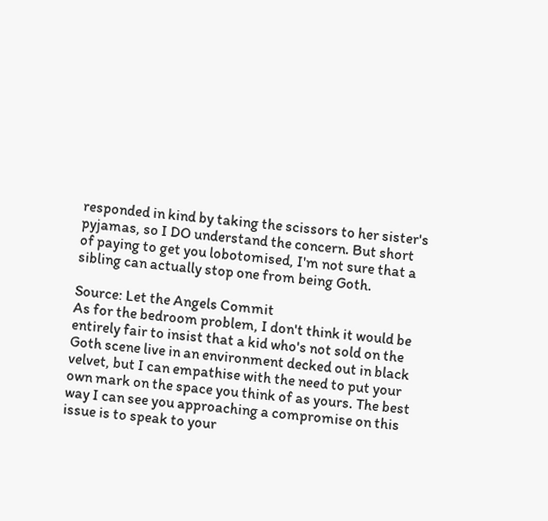responded in kind by taking the scissors to her sister's pyjamas, so I DO understand the concern. But short of paying to get you lobotomised, I'm not sure that a sibling can actually stop one from being Goth.

Source: Let the Angels Commit
As for the bedroom problem, I don't think it would be entirely fair to insist that a kid who's not sold on the Goth scene live in an environment decked out in black velvet, but I can empathise with the need to put your own mark on the space you think of as yours. The best way I can see you approaching a compromise on this issue is to speak to your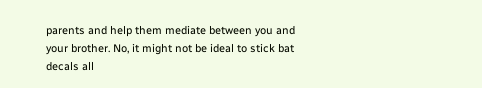parents and help them mediate between you and your brother. No, it might not be ideal to stick bat decals all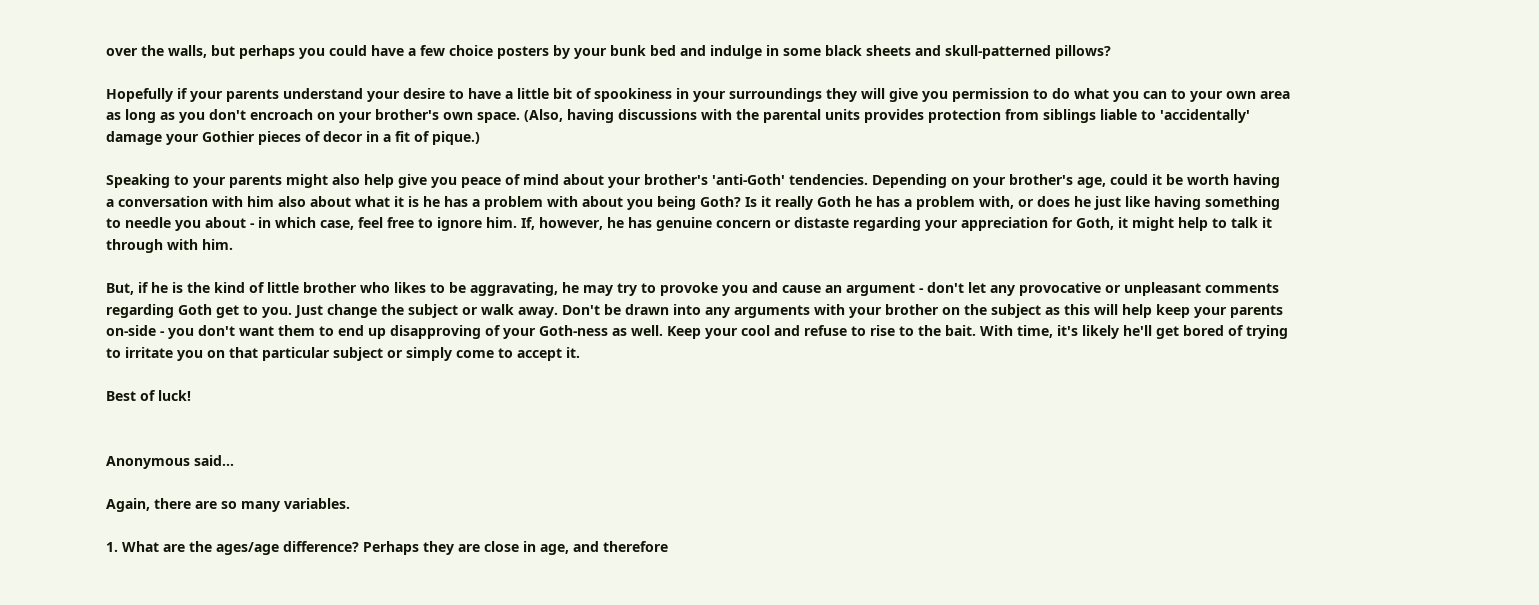over the walls, but perhaps you could have a few choice posters by your bunk bed and indulge in some black sheets and skull-patterned pillows?

Hopefully if your parents understand your desire to have a little bit of spookiness in your surroundings they will give you permission to do what you can to your own area as long as you don't encroach on your brother's own space. (Also, having discussions with the parental units provides protection from siblings liable to 'accidentally' damage your Gothier pieces of decor in a fit of pique.)

Speaking to your parents might also help give you peace of mind about your brother's 'anti-Goth' tendencies. Depending on your brother's age, could it be worth having a conversation with him also about what it is he has a problem with about you being Goth? Is it really Goth he has a problem with, or does he just like having something to needle you about - in which case, feel free to ignore him. If, however, he has genuine concern or distaste regarding your appreciation for Goth, it might help to talk it through with him.

But, if he is the kind of little brother who likes to be aggravating, he may try to provoke you and cause an argument - don't let any provocative or unpleasant comments regarding Goth get to you. Just change the subject or walk away. Don't be drawn into any arguments with your brother on the subject as this will help keep your parents on-side - you don't want them to end up disapproving of your Goth-ness as well. Keep your cool and refuse to rise to the bait. With time, it's likely he'll get bored of trying to irritate you on that particular subject or simply come to accept it.

Best of luck!


Anonymous said...

Again, there are so many variables.

1. What are the ages/age difference? Perhaps they are close in age, and therefore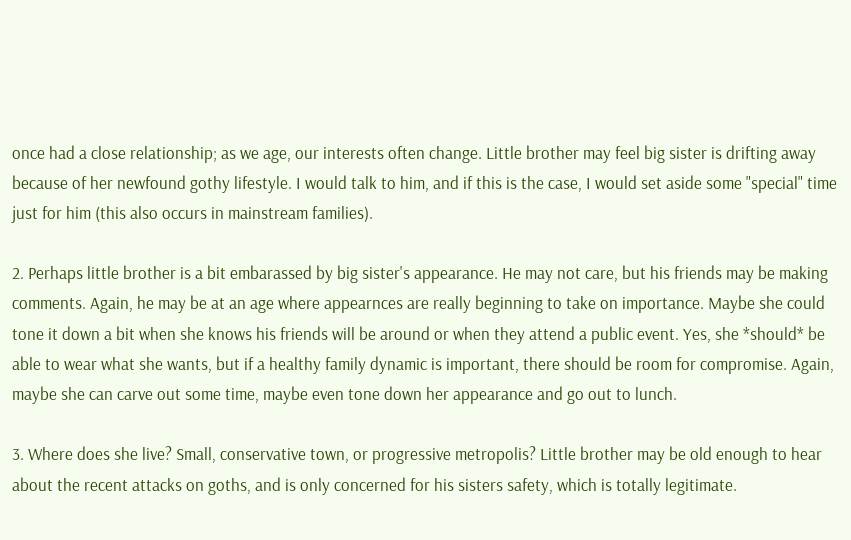once had a close relationship; as we age, our interests often change. Little brother may feel big sister is drifting away because of her newfound gothy lifestyle. I would talk to him, and if this is the case, I would set aside some "special" time just for him (this also occurs in mainstream families).

2. Perhaps little brother is a bit embarassed by big sister's appearance. He may not care, but his friends may be making comments. Again, he may be at an age where appearnces are really beginning to take on importance. Maybe she could tone it down a bit when she knows his friends will be around or when they attend a public event. Yes, she *should* be able to wear what she wants, but if a healthy family dynamic is important, there should be room for compromise. Again, maybe she can carve out some time, maybe even tone down her appearance and go out to lunch.

3. Where does she live? Small, conservative town, or progressive metropolis? Little brother may be old enough to hear about the recent attacks on goths, and is only concerned for his sisters safety, which is totally legitimate.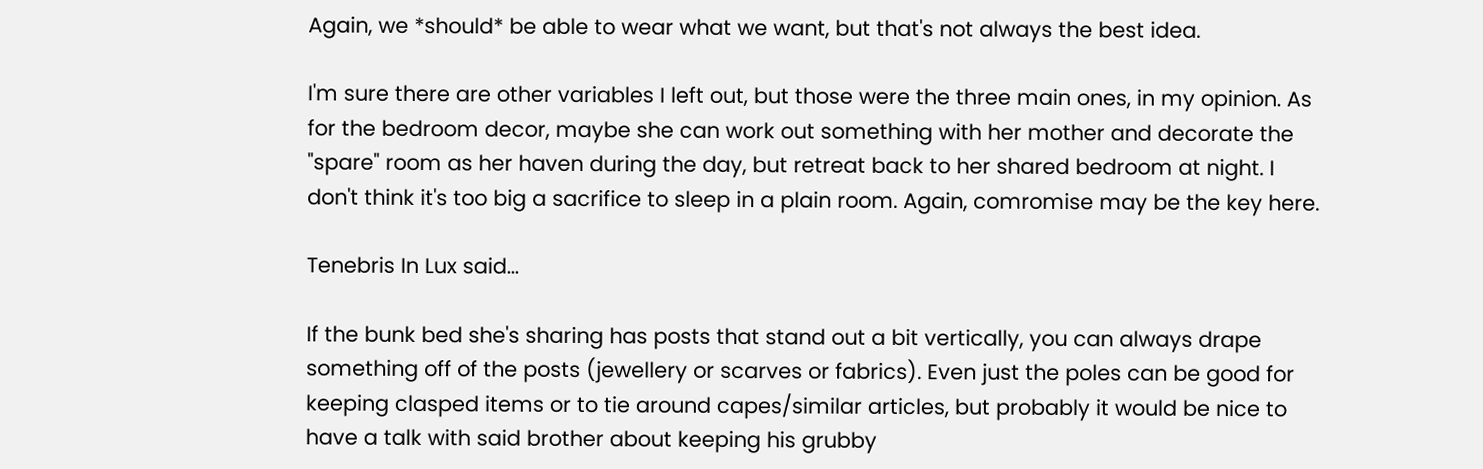Again, we *should* be able to wear what we want, but that's not always the best idea.

I'm sure there are other variables I left out, but those were the three main ones, in my opinion. As for the bedroom decor, maybe she can work out something with her mother and decorate the "spare" room as her haven during the day, but retreat back to her shared bedroom at night. I don't think it's too big a sacrifice to sleep in a plain room. Again, comromise may be the key here.

Tenebris In Lux said...

If the bunk bed she's sharing has posts that stand out a bit vertically, you can always drape something off of the posts (jewellery or scarves or fabrics). Even just the poles can be good for keeping clasped items or to tie around capes/similar articles, but probably it would be nice to have a talk with said brother about keeping his grubby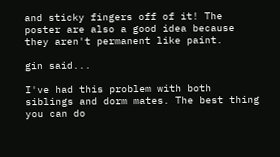and sticky fingers off of it! The poster are also a good idea because they aren't permanent like paint.

gin said...

I've had this problem with both siblings and dorm mates. The best thing you can do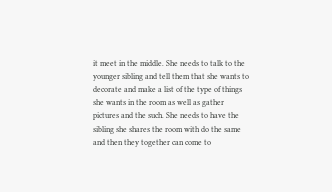it meet in the middle. She needs to talk to the younger sibling and tell them that she wants to decorate and make a list of the type of things she wants in the room as well as gather pictures and the such. She needs to have the sibling she shares the room with do the same and then they together can come to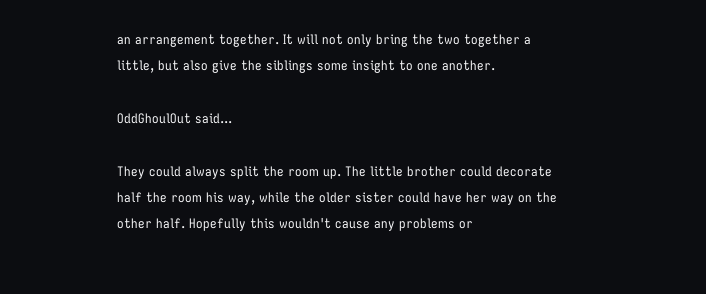an arrangement together. It will not only bring the two together a little, but also give the siblings some insight to one another.

OddGhoulOut said...

They could always split the room up. The little brother could decorate half the room his way, while the older sister could have her way on the other half. Hopefully this wouldn't cause any problems or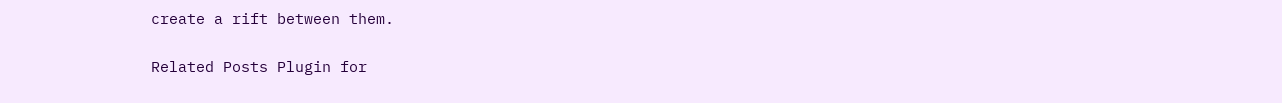create a rift between them.

Related Posts Plugin for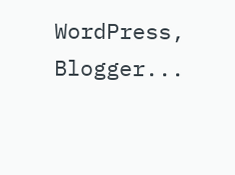WordPress, Blogger...